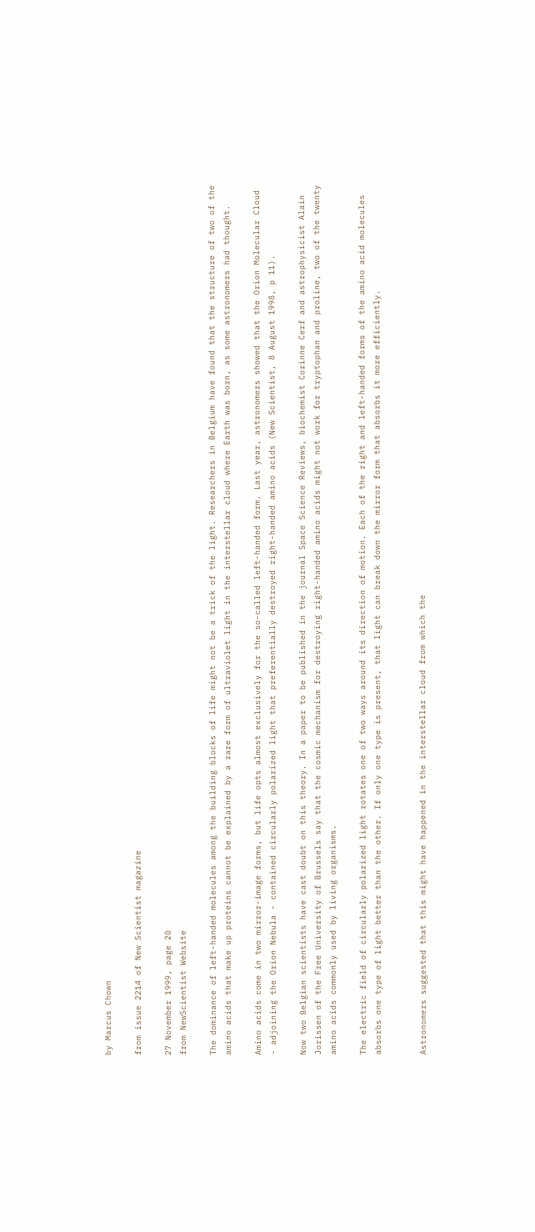by Marcus Chown

from issue 2214 of New Scientist magazine

27 November 1999, page 20
from NewScientist Website

The dominance of left-handed molecules among the building blocks of life might not be a trick of the light. Researchers in Belgium have found that the structure of two of the amino acids that make up proteins cannot be explained by a rare form of ultraviolet light in the interstellar cloud where Earth was born, as some astronomers had thought.

Amino acids come in two mirror-image forms, but life opts almost exclusively for the so-called left-handed form. Last year, astronomers showed that the Orion Molecular Cloud - adjoining the Orion Nebula - contained circularly polarized light that preferentially destroyed right-handed amino acids (New Scientist, 8 August 1998, p 11).

Now two Belgian scientists have cast doubt on this theory. In a paper to be published in the journal Space Science Reviews, biochemist Corinne Cerf and astrophysicist Alain Jorissen of the Free University of Brussels say that the cosmic mechanism for destroying right-handed amino acids might not work for tryptophan and proline, two of the twenty amino acids commonly used by living organisms.

The electric field of circularly polarized light rotates one of two ways around its direction of motion. Each of the right and left-handed forms of the amino acid molecules absorbs one type of light better than the other. If only one type is present, that light can break down the mirror form that absorbs it more efficiently.


Astronomers suggested that this might have happened in the interstellar cloud from which the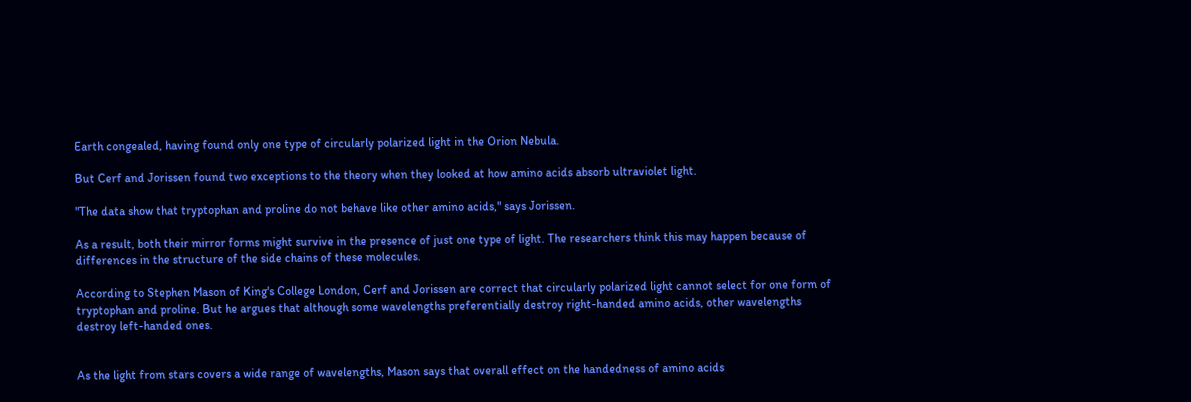Earth congealed, having found only one type of circularly polarized light in the Orion Nebula.

But Cerf and Jorissen found two exceptions to the theory when they looked at how amino acids absorb ultraviolet light.

"The data show that tryptophan and proline do not behave like other amino acids," says Jorissen.

As a result, both their mirror forms might survive in the presence of just one type of light. The researchers think this may happen because of differences in the structure of the side chains of these molecules.

According to Stephen Mason of King's College London, Cerf and Jorissen are correct that circularly polarized light cannot select for one form of tryptophan and proline. But he argues that although some wavelengths preferentially destroy right-handed amino acids, other wavelengths destroy left-handed ones.


As the light from stars covers a wide range of wavelengths, Mason says that overall effect on the handedness of amino acids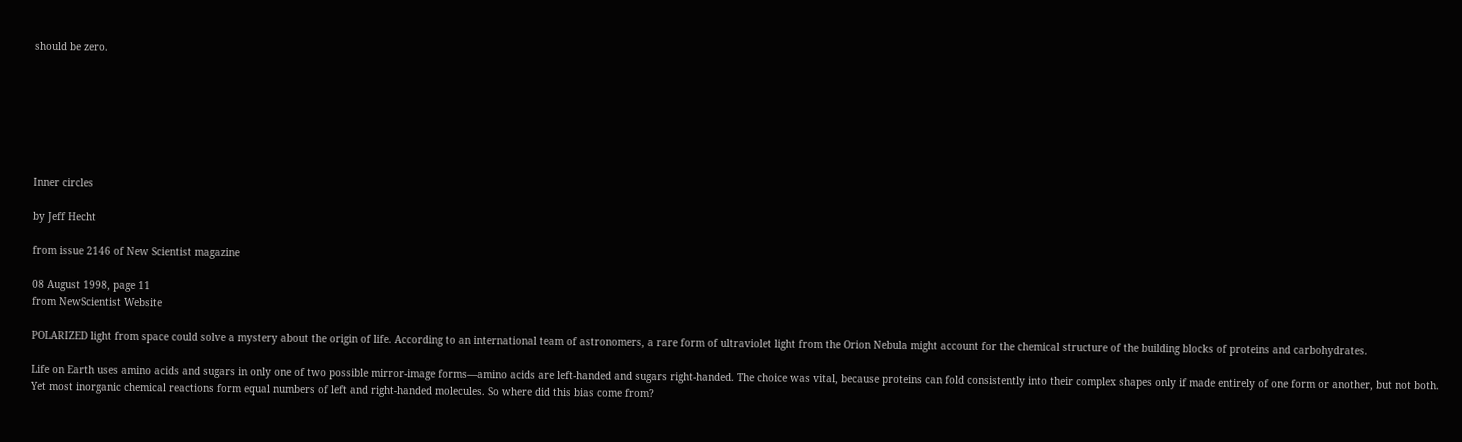should be zero.







Inner circles

by Jeff Hecht

from issue 2146 of New Scientist magazine

08 August 1998, page 11
from NewScientist Website

POLARIZED light from space could solve a mystery about the origin of life. According to an international team of astronomers, a rare form of ultraviolet light from the Orion Nebula might account for the chemical structure of the building blocks of proteins and carbohydrates.

Life on Earth uses amino acids and sugars in only one of two possible mirror-image forms—amino acids are left-handed and sugars right-handed. The choice was vital, because proteins can fold consistently into their complex shapes only if made entirely of one form or another, but not both. Yet most inorganic chemical reactions form equal numbers of left and right-handed molecules. So where did this bias come from?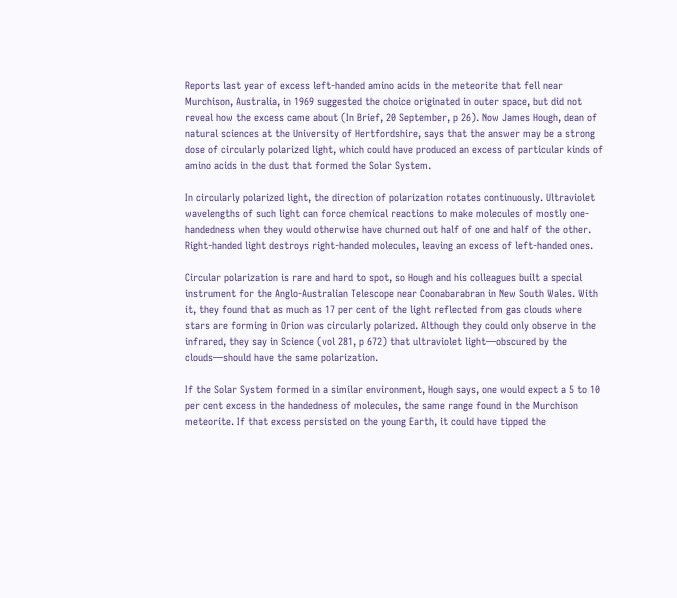Reports last year of excess left-handed amino acids in the meteorite that fell near Murchison, Australia, in 1969 suggested the choice originated in outer space, but did not reveal how the excess came about (In Brief, 20 September, p 26). Now James Hough, dean of natural sciences at the University of Hertfordshire, says that the answer may be a strong dose of circularly polarized light, which could have produced an excess of particular kinds of amino acids in the dust that formed the Solar System.

In circularly polarized light, the direction of polarization rotates continuously. Ultraviolet wavelengths of such light can force chemical reactions to make molecules of mostly one-handedness when they would otherwise have churned out half of one and half of the other. Right-handed light destroys right-handed molecules, leaving an excess of left-handed ones.

Circular polarization is rare and hard to spot, so Hough and his colleagues built a special instrument for the Anglo-Australian Telescope near Coonabarabran in New South Wales. With it, they found that as much as 17 per cent of the light reflected from gas clouds where stars are forming in Orion was circularly polarized. Although they could only observe in the infrared, they say in Science (vol 281, p 672) that ultraviolet light—obscured by the clouds—should have the same polarization.

If the Solar System formed in a similar environment, Hough says, one would expect a 5 to 10 per cent excess in the handedness of molecules, the same range found in the Murchison meteorite. If that excess persisted on the young Earth, it could have tipped the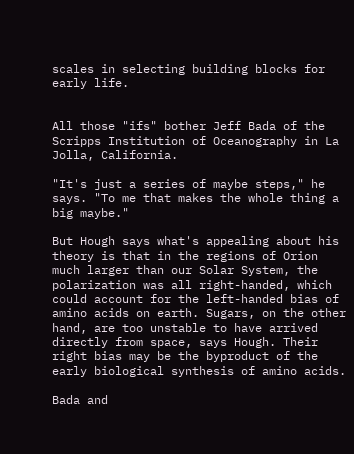scales in selecting building blocks for early life.


All those "ifs" bother Jeff Bada of the Scripps Institution of Oceanography in La Jolla, California.

"It's just a series of maybe steps," he says. "To me that makes the whole thing a big maybe."

But Hough says what's appealing about his theory is that in the regions of Orion much larger than our Solar System, the polarization was all right-handed, which could account for the left-handed bias of amino acids on earth. Sugars, on the other hand, are too unstable to have arrived directly from space, says Hough. Their right bias may be the byproduct of the early biological synthesis of amino acids.

Bada and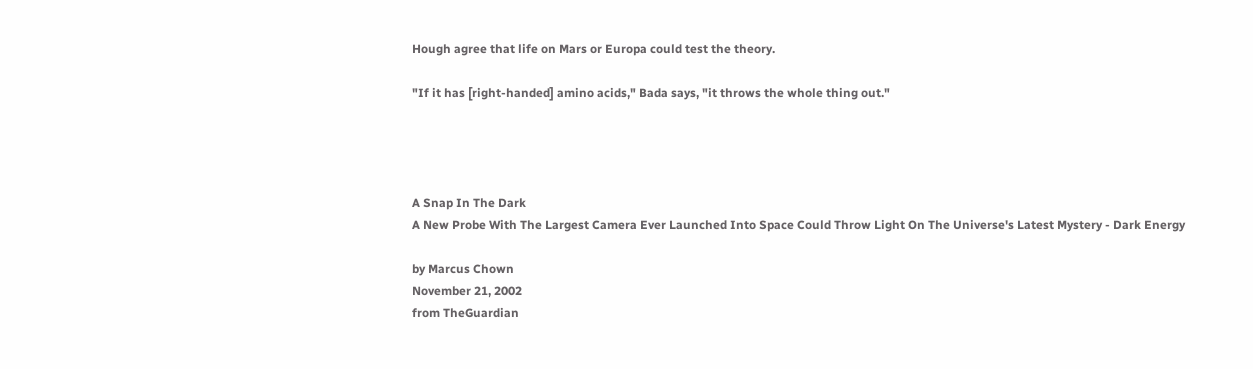Hough agree that life on Mars or Europa could test the theory.

"If it has [right-handed] amino acids," Bada says, "it throws the whole thing out."




A Snap In The Dark
A New Probe With The Largest Camera Ever Launched Into Space Could Throw Light On The Universe's Latest Mystery - Dark Energy

by Marcus Chown
November 21, 2002
from TheGuardian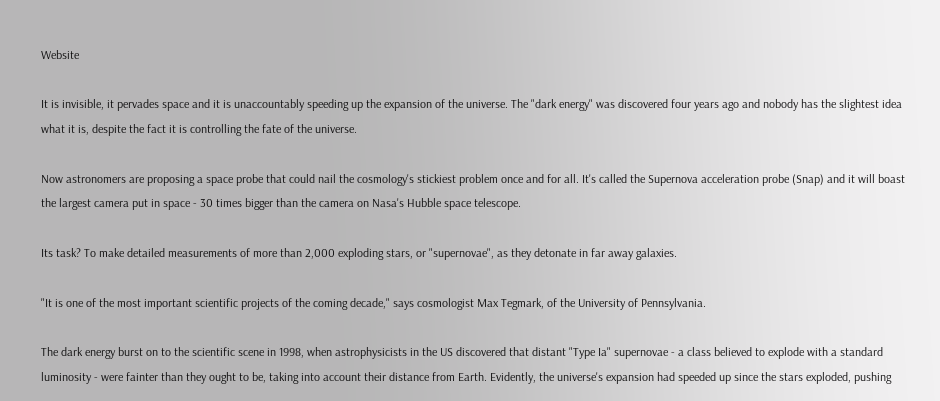Website

It is invisible, it pervades space and it is unaccountably speeding up the expansion of the universe. The "dark energy" was discovered four years ago and nobody has the slightest idea what it is, despite the fact it is controlling the fate of the universe.

Now astronomers are proposing a space probe that could nail the cosmology's stickiest problem once and for all. It's called the Supernova acceleration probe (Snap) and it will boast the largest camera put in space - 30 times bigger than the camera on Nasa's Hubble space telescope.

Its task? To make detailed measurements of more than 2,000 exploding stars, or "supernovae", as they detonate in far away galaxies.

"It is one of the most important scientific projects of the coming decade," says cosmologist Max Tegmark, of the University of Pennsylvania.

The dark energy burst on to the scientific scene in 1998, when astrophysicists in the US discovered that distant "Type Ia" supernovae - a class believed to explode with a standard luminosity - were fainter than they ought to be, taking into account their distance from Earth. Evidently, the universe's expansion had speeded up since the stars exploded, pushing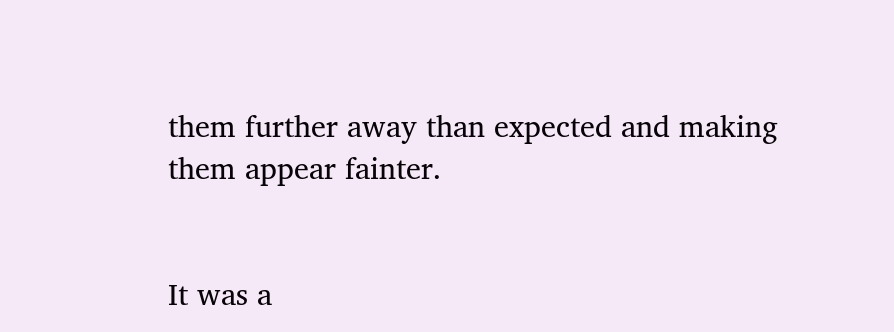them further away than expected and making them appear fainter.


It was a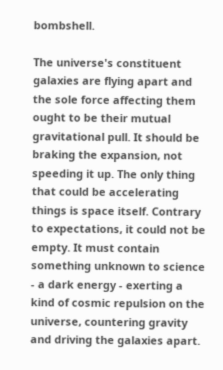bombshell.

The universe's constituent galaxies are flying apart and the sole force affecting them ought to be their mutual gravitational pull. It should be braking the expansion, not speeding it up. The only thing that could be accelerating things is space itself. Contrary to expectations, it could not be empty. It must contain something unknown to science - a dark energy - exerting a kind of cosmic repulsion on the universe, countering gravity and driving the galaxies apart.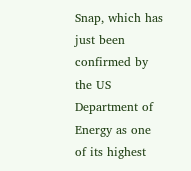Snap, which has just been confirmed by the US Department of Energy as one of its highest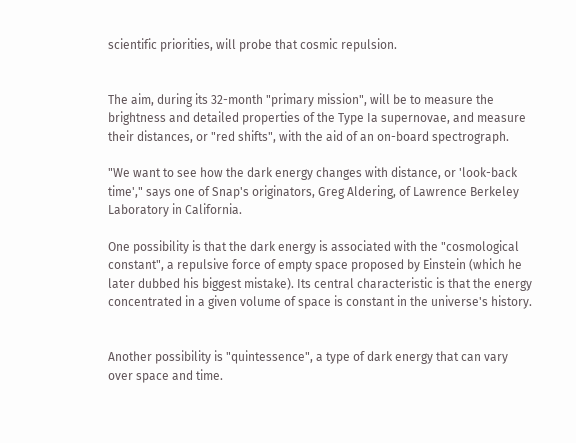scientific priorities, will probe that cosmic repulsion.


The aim, during its 32-month "primary mission", will be to measure the brightness and detailed properties of the Type Ia supernovae, and measure their distances, or "red shifts", with the aid of an on-board spectrograph.

"We want to see how the dark energy changes with distance, or 'look-back time'," says one of Snap's originators, Greg Aldering, of Lawrence Berkeley Laboratory in California.

One possibility is that the dark energy is associated with the "cosmological constant", a repulsive force of empty space proposed by Einstein (which he later dubbed his biggest mistake). Its central characteristic is that the energy concentrated in a given volume of space is constant in the universe's history.


Another possibility is "quintessence", a type of dark energy that can vary over space and time.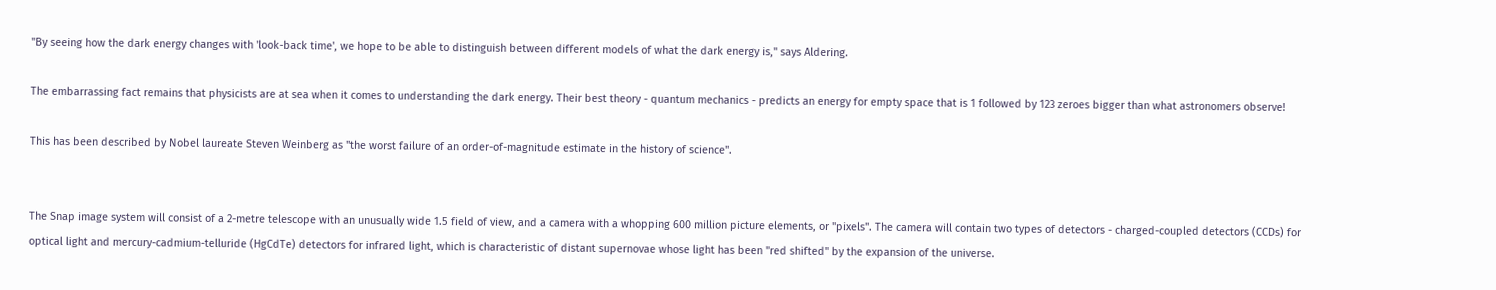"By seeing how the dark energy changes with 'look-back time', we hope to be able to distinguish between different models of what the dark energy is," says Aldering.

The embarrassing fact remains that physicists are at sea when it comes to understanding the dark energy. Their best theory - quantum mechanics - predicts an energy for empty space that is 1 followed by 123 zeroes bigger than what astronomers observe!

This has been described by Nobel laureate Steven Weinberg as "the worst failure of an order-of-magnitude estimate in the history of science".


The Snap image system will consist of a 2-metre telescope with an unusually wide 1.5 field of view, and a camera with a whopping 600 million picture elements, or "pixels". The camera will contain two types of detectors - charged-coupled detectors (CCDs) for optical light and mercury-cadmium-telluride (HgCdTe) detectors for infrared light, which is characteristic of distant supernovae whose light has been "red shifted" by the expansion of the universe.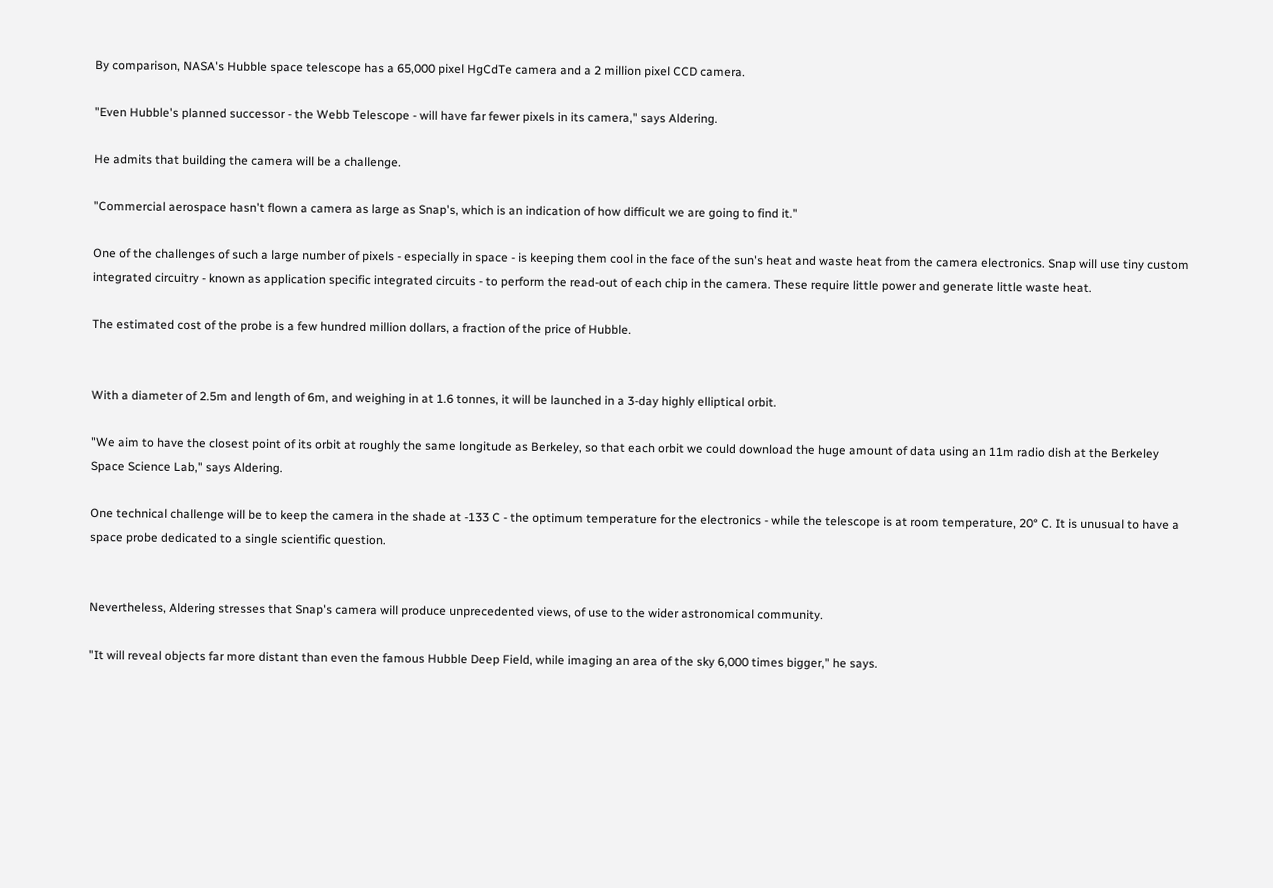By comparison, NASA's Hubble space telescope has a 65,000 pixel HgCdTe camera and a 2 million pixel CCD camera.

"Even Hubble's planned successor - the Webb Telescope - will have far fewer pixels in its camera," says Aldering.

He admits that building the camera will be a challenge.

"Commercial aerospace hasn't flown a camera as large as Snap's, which is an indication of how difficult we are going to find it."

One of the challenges of such a large number of pixels - especially in space - is keeping them cool in the face of the sun's heat and waste heat from the camera electronics. Snap will use tiny custom integrated circuitry - known as application specific integrated circuits - to perform the read-out of each chip in the camera. These require little power and generate little waste heat.

The estimated cost of the probe is a few hundred million dollars, a fraction of the price of Hubble.


With a diameter of 2.5m and length of 6m, and weighing in at 1.6 tonnes, it will be launched in a 3-day highly elliptical orbit.

"We aim to have the closest point of its orbit at roughly the same longitude as Berkeley, so that each orbit we could download the huge amount of data using an 11m radio dish at the Berkeley Space Science Lab," says Aldering.

One technical challenge will be to keep the camera in the shade at -133 C - the optimum temperature for the electronics - while the telescope is at room temperature, 20° C. It is unusual to have a space probe dedicated to a single scientific question.


Nevertheless, Aldering stresses that Snap's camera will produce unprecedented views, of use to the wider astronomical community.

"It will reveal objects far more distant than even the famous Hubble Deep Field, while imaging an area of the sky 6,000 times bigger," he says.